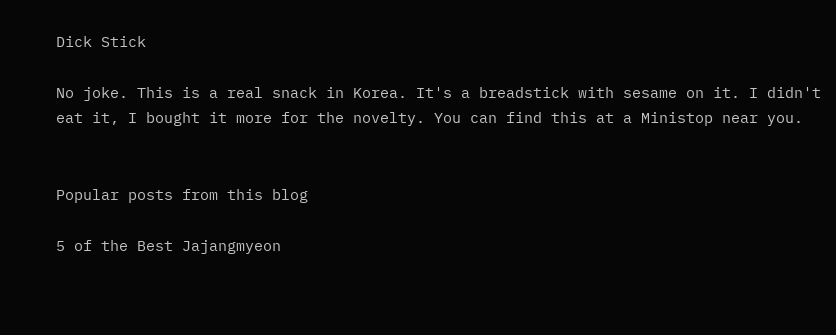Dick Stick

No joke. This is a real snack in Korea. It's a breadstick with sesame on it. I didn't eat it, I bought it more for the novelty. You can find this at a Ministop near you.


Popular posts from this blog

5 of the Best Jajangmyeon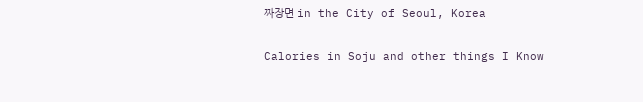짜장면 in the City of Seoul, Korea

Calories in Soju and other things I Know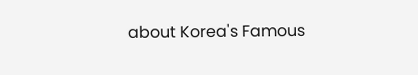about Korea's Famous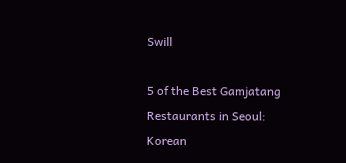Swill

5 of the Best Gamjatang Restaurants in Seoul: Korean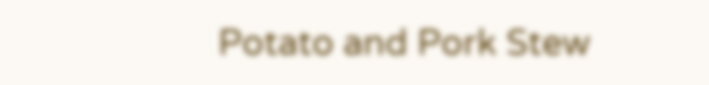Potato and Pork Stew